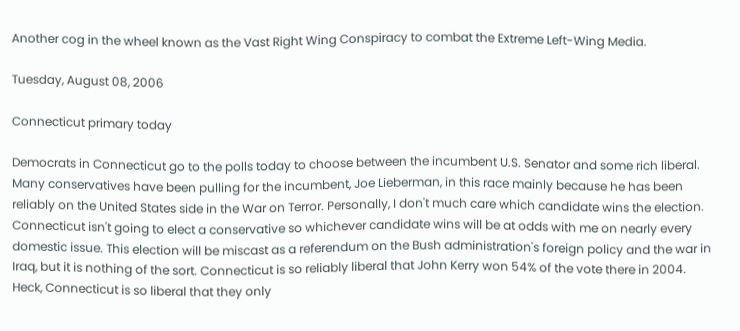Another cog in the wheel known as the Vast Right Wing Conspiracy to combat the Extreme Left-Wing Media.

Tuesday, August 08, 2006

Connecticut primary today

Democrats in Connecticut go to the polls today to choose between the incumbent U.S. Senator and some rich liberal. Many conservatives have been pulling for the incumbent, Joe Lieberman, in this race mainly because he has been reliably on the United States side in the War on Terror. Personally, I don't much care which candidate wins the election. Connecticut isn't going to elect a conservative so whichever candidate wins will be at odds with me on nearly every domestic issue. This election will be miscast as a referendum on the Bush administration's foreign policy and the war in Iraq, but it is nothing of the sort. Connecticut is so reliably liberal that John Kerry won 54% of the vote there in 2004. Heck, Connecticut is so liberal that they only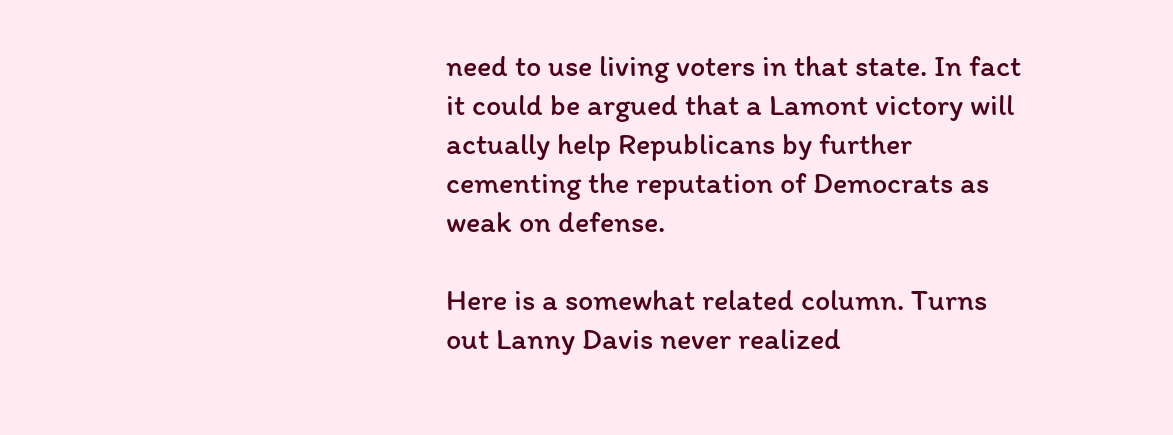need to use living voters in that state. In fact it could be argued that a Lamont victory will actually help Republicans by further cementing the reputation of Democrats as weak on defense.

Here is a somewhat related column. Turns out Lanny Davis never realized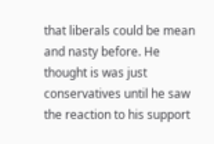that liberals could be mean and nasty before. He thought is was just conservatives until he saw the reaction to his support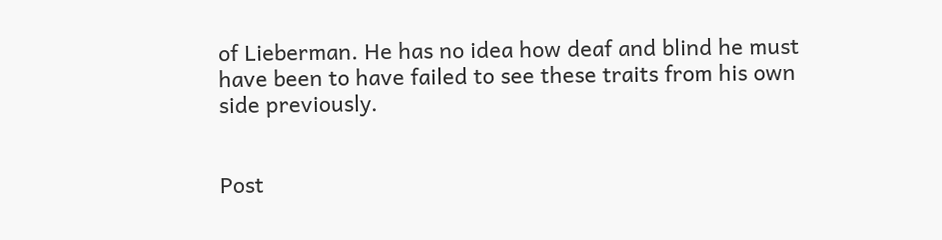of Lieberman. He has no idea how deaf and blind he must have been to have failed to see these traits from his own side previously.


Post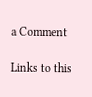a Comment

Links to this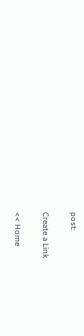post:

Create a Link

<< Home